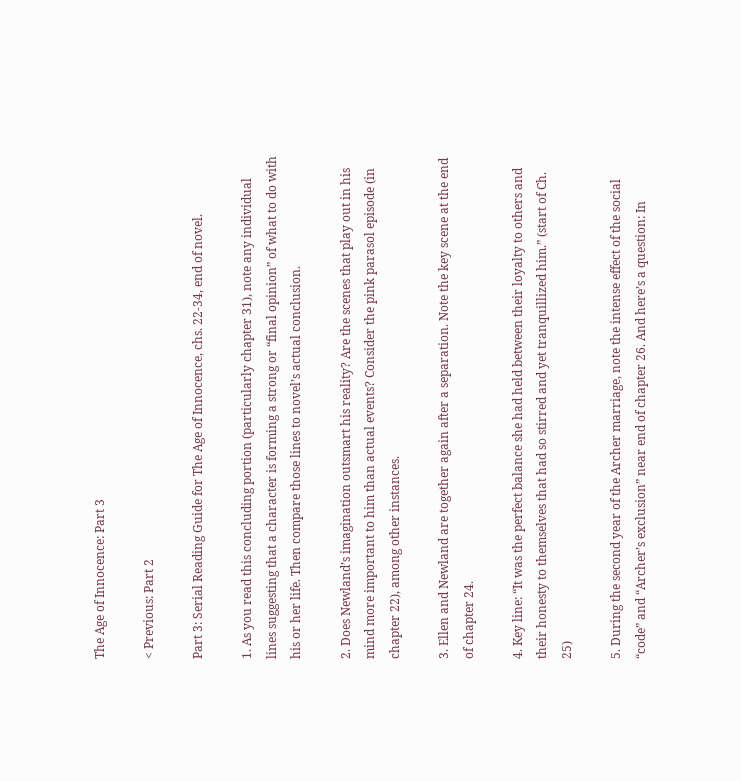The Age of Innocence: Part 3

< Previous: Part 2

Part 3: Serial Reading Guide for The Age of Innocence, chs. 22-34, end of novel.

1. As you read this concluding portion (particularly chapter 31), note any individual lines suggesting that a character is forming a strong or “final opinion” of what to do with his or her life. Then compare those lines to novel’s actual conclusion.

2. Does Newland’s imagination outsmart his reality? Are the scenes that play out in his mind more important to him than actual events? Consider the pink parasol episode (in chapter 22), among other instances.

3. Ellen and Newland are together again after a separation. Note the key scene at the end of chapter 24.

4. Key line: “It was the perfect balance she had held between their loyalty to others and their honesty to themselves that had so stirred and yet tranquillized him.” (start of Ch. 25)

5. During the second year of the Archer marriage, note the intense effect of the social “code” and “Archer’s exclusion” near end of chapter 26. And here’s a question: In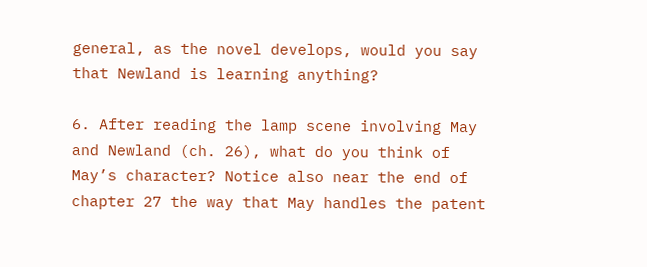general, as the novel develops, would you say that Newland is learning anything?

6. After reading the lamp scene involving May and Newland (ch. 26), what do you think of May’s character? Notice also near the end of chapter 27 the way that May handles the patent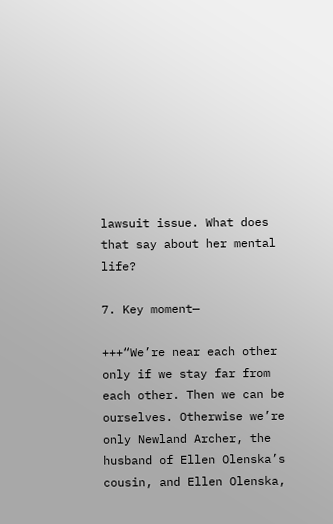lawsuit issue. What does that say about her mental life?

7. Key moment—

+++“We’re near each other only if we stay far from each other. Then we can be ourselves. Otherwise we’re only Newland Archer, the husband of Ellen Olenska’s cousin, and Ellen Olenska,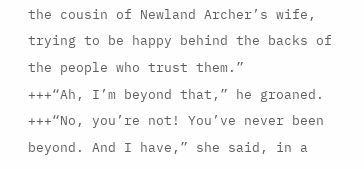the cousin of Newland Archer’s wife, trying to be happy behind the backs of the people who trust them.”
+++“Ah, I’m beyond that,” he groaned.
+++“No, you’re not! You’ve never been beyond. And I have,” she said, in a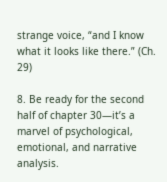strange voice, “and I know what it looks like there.” (Ch. 29)

8. Be ready for the second half of chapter 30—it’s a marvel of psychological, emotional, and narrative analysis.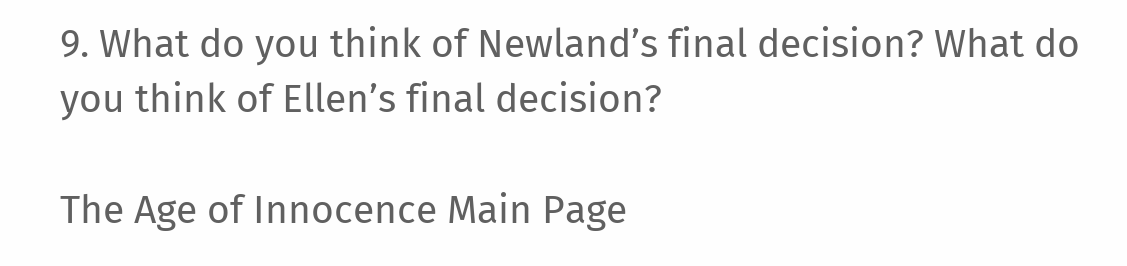9. What do you think of Newland’s final decision? What do you think of Ellen’s final decision?

The Age of Innocence Main Page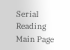Serial Reading Main Page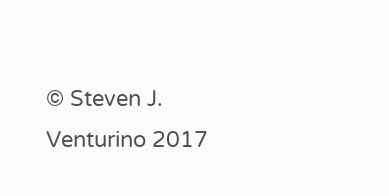© Steven J. Venturino 2017